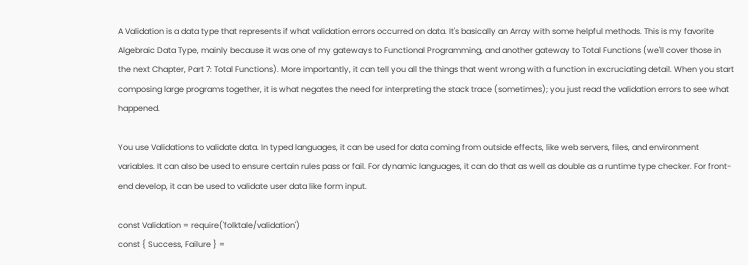A Validation is a data type that represents if what validation errors occurred on data. It's basically an Array with some helpful methods. This is my favorite Algebraic Data Type, mainly because it was one of my gateways to Functional Programming, and another gateway to Total Functions (we'll cover those in the next Chapter, Part 7: Total Functions). More importantly, it can tell you all the things that went wrong with a function in excruciating detail. When you start composing large programs together, it is what negates the need for interpreting the stack trace (sometimes); you just read the validation errors to see what happened.

You use Validations to validate data. In typed languages, it can be used for data coming from outside effects, like web servers, files, and environment variables. It can also be used to ensure certain rules pass or fail. For dynamic languages, it can do that as well as double as a runtime type checker. For front-end develop, it can be used to validate user data like form input.

const Validation = require('folktale/validation')
const { Success, Failure } =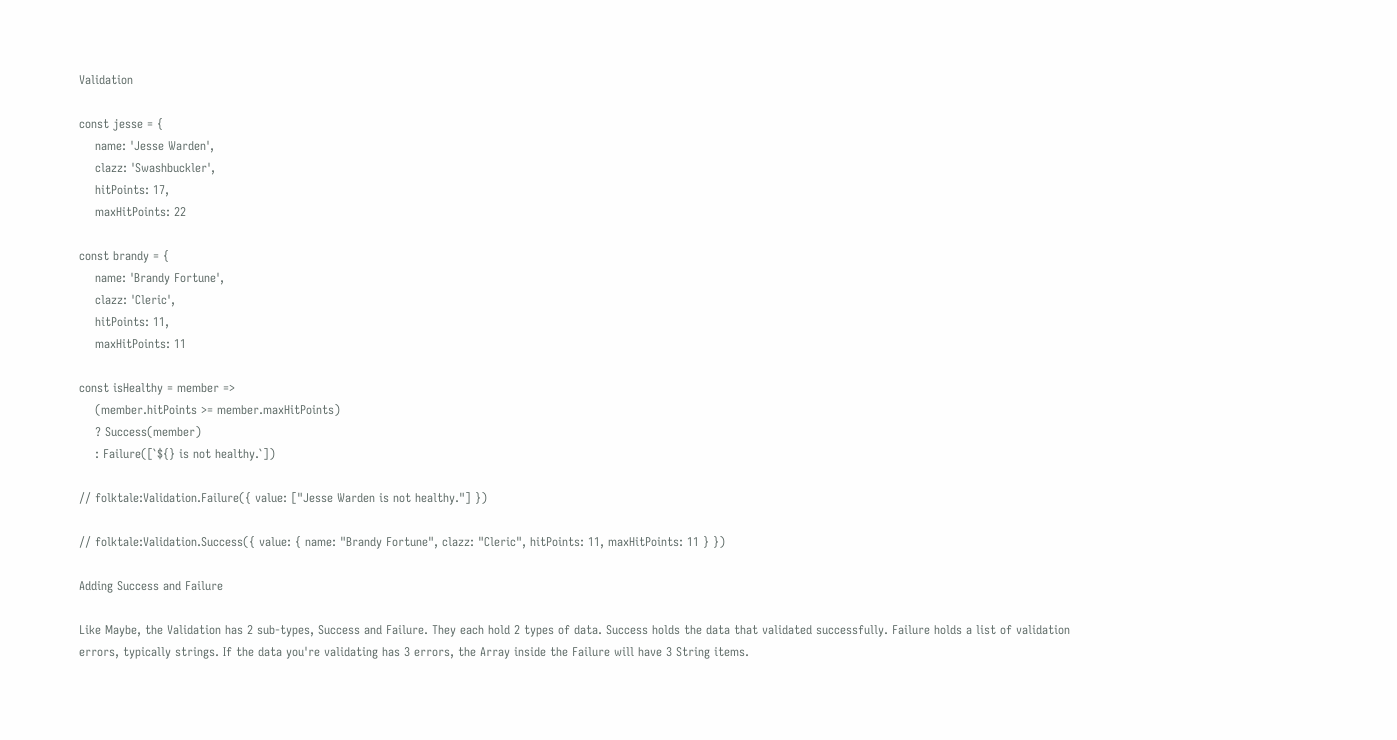Validation

const jesse = {
    name: 'Jesse Warden',
    clazz: 'Swashbuckler',
    hitPoints: 17,
    maxHitPoints: 22

const brandy = {
    name: 'Brandy Fortune',
    clazz: 'Cleric',
    hitPoints: 11,
    maxHitPoints: 11

const isHealthy = member =>
    (member.hitPoints >= member.maxHitPoints)
    ? Success(member)
    : Failure([`${} is not healthy.`])

// folktale:Validation.Failure({ value: ["Jesse Warden is not healthy."] })

// folktale:Validation.Success({ value: { name: "Brandy Fortune", clazz: "Cleric", hitPoints: 11, maxHitPoints: 11 } })

Adding Success and Failure

Like Maybe, the Validation has 2 sub-types, Success and Failure. They each hold 2 types of data. Success holds the data that validated successfully. Failure holds a list of validation errors, typically strings. If the data you're validating has 3 errors, the Array inside the Failure will have 3 String items.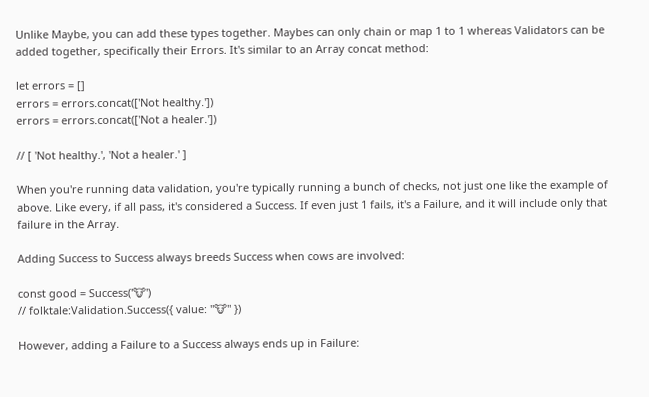Unlike Maybe, you can add these types together. Maybes can only chain or map 1 to 1 whereas Validators can be added together, specifically their Errors. It's similar to an Array concat method:

let errors = []
errors = errors.concat(['Not healthy.'])
errors = errors.concat(['Not a healer.'])

// [ 'Not healthy.', 'Not a healer.' ]

When you're running data validation, you're typically running a bunch of checks, not just one like the example of above. Like every, if all pass, it's considered a Success. If even just 1 fails, it's a Failure, and it will include only that failure in the Array.

Adding Success to Success always breeds Success when cows are involved:

const good = Success('🐮')
// folktale:Validation.Success({ value: "🐮" })

However, adding a Failure to a Success always ends up in Failure: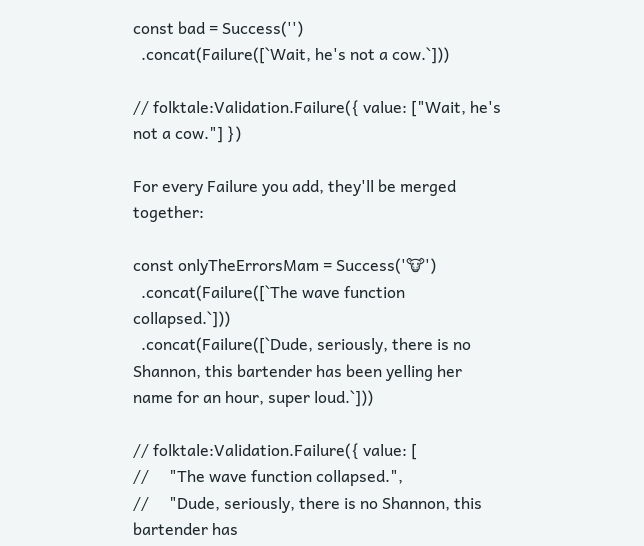const bad = Success('')
  .concat(Failure([`Wait, he's not a cow.`]))

// folktale:Validation.Failure({ value: ["Wait, he's not a cow."] })

For every Failure you add, they'll be merged together:

const onlyTheErrorsMam = Success('🐮')
  .concat(Failure([`The wave function collapsed.`]))
  .concat(Failure([`Dude, seriously, there is no Shannon, this bartender has been yelling her name for an hour, super loud.`]))

// folktale:Validation.Failure({ value: [
//     "The wave function collapsed.",
//     "Dude, seriously, there is no Shannon, this bartender has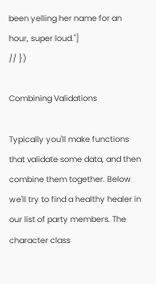been yelling her name for an hour, super loud."]
// })

Combining Validations

Typically you'll make functions that validate some data, and then combine them together. Below we'll try to find a healthy healer in our list of party members. The character class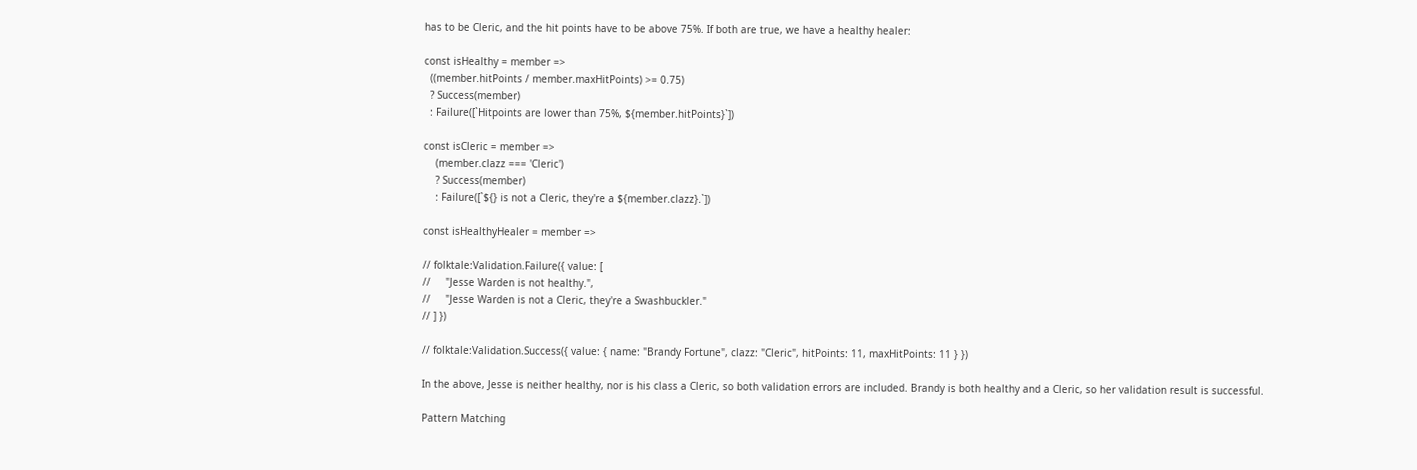has to be Cleric, and the hit points have to be above 75%. If both are true, we have a healthy healer:

const isHealthy = member =>
  ((member.hitPoints / member.maxHitPoints) >= 0.75)
  ? Success(member)
  : Failure([`Hitpoints are lower than 75%, ${member.hitPoints}`])

const isCleric = member =>
    (member.clazz === 'Cleric')
    ? Success(member)
    : Failure([`${} is not a Cleric, they're a ${member.clazz}.`])

const isHealthyHealer = member =>

// folktale:Validation.Failure({ value: [
//     "Jesse Warden is not healthy.",
//     "Jesse Warden is not a Cleric, they're a Swashbuckler."
// ] })

// folktale:Validation.Success({ value: { name: "Brandy Fortune", clazz: "Cleric", hitPoints: 11, maxHitPoints: 11 } })

In the above, Jesse is neither healthy, nor is his class a Cleric, so both validation errors are included. Brandy is both healthy and a Cleric, so her validation result is successful.

Pattern Matching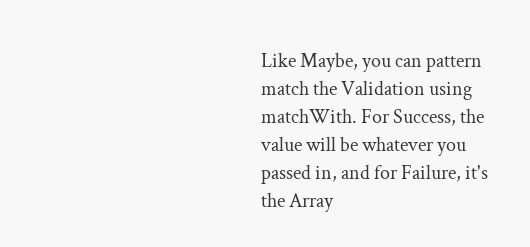Like Maybe, you can pattern match the Validation using matchWith. For Success, the value will be whatever you passed in, and for Failure, it's the Array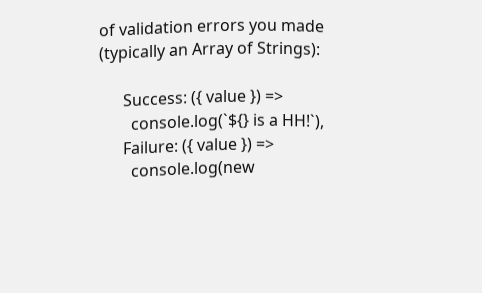of validation errors you made (typically an Array of Strings):

      Success: ({ value }) =>
        console.log(`${} is a HH!`),
      Failure: ({ value }) =>
        console.log(new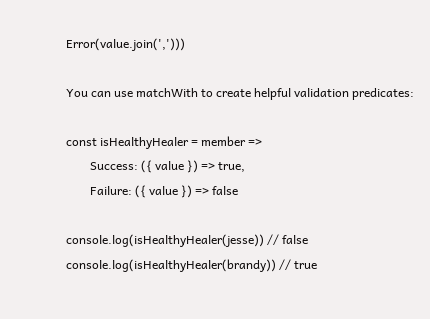Error(value.join(',')))

You can use matchWith to create helpful validation predicates:

const isHealthyHealer = member =>
        Success: ({ value }) => true,
        Failure: ({ value }) => false

console.log(isHealthyHealer(jesse)) // false
console.log(isHealthyHealer(brandy)) // true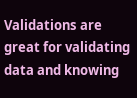Validations are great for validating data and knowing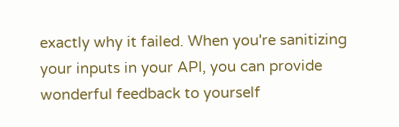exactly why it failed. When you're sanitizing your inputs in your API, you can provide wonderful feedback to yourself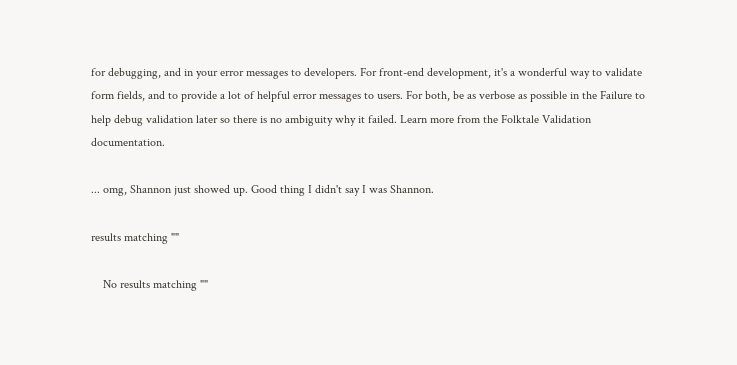for debugging, and in your error messages to developers. For front-end development, it's a wonderful way to validate form fields, and to provide a lot of helpful error messages to users. For both, be as verbose as possible in the Failure to help debug validation later so there is no ambiguity why it failed. Learn more from the Folktale Validation documentation.

... omg, Shannon just showed up. Good thing I didn't say I was Shannon.

results matching ""

    No results matching ""